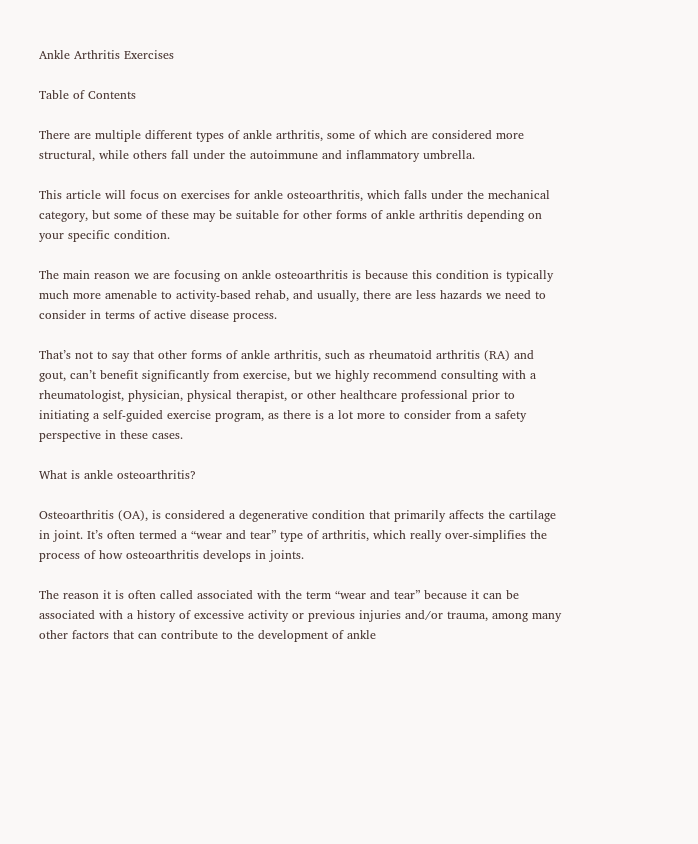Ankle Arthritis Exercises

Table of Contents

There are multiple different types of ankle arthritis, some of which are considered more structural, while others fall under the autoimmune and inflammatory umbrella.

This article will focus on exercises for ankle osteoarthritis, which falls under the mechanical category, but some of these may be suitable for other forms of ankle arthritis depending on your specific condition.

The main reason we are focusing on ankle osteoarthritis is because this condition is typically much more amenable to activity-based rehab, and usually, there are less hazards we need to consider in terms of active disease process.

That’s not to say that other forms of ankle arthritis, such as rheumatoid arthritis (RA) and gout, can’t benefit significantly from exercise, but we highly recommend consulting with a rheumatologist, physician, physical therapist, or other healthcare professional prior to initiating a self-guided exercise program, as there is a lot more to consider from a safety perspective in these cases.

What is ankle osteoarthritis?

Osteoarthritis (OA), is considered a degenerative condition that primarily affects the cartilage in joint. It’s often termed a “wear and tear” type of arthritis, which really over-simplifies the process of how osteoarthritis develops in joints.

The reason it is often called associated with the term “wear and tear” because it can be associated with a history of excessive activity or previous injuries and/or trauma, among many other factors that can contribute to the development of ankle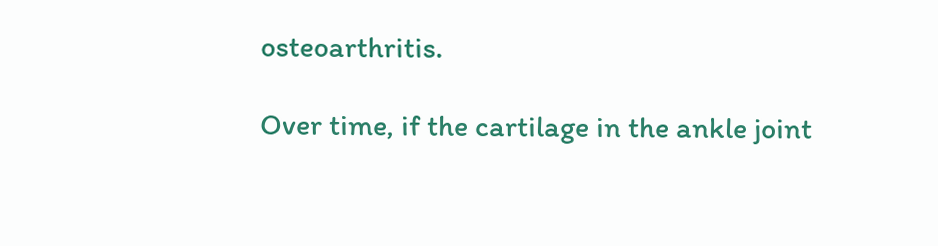osteoarthritis.

Over time, if the cartilage in the ankle joint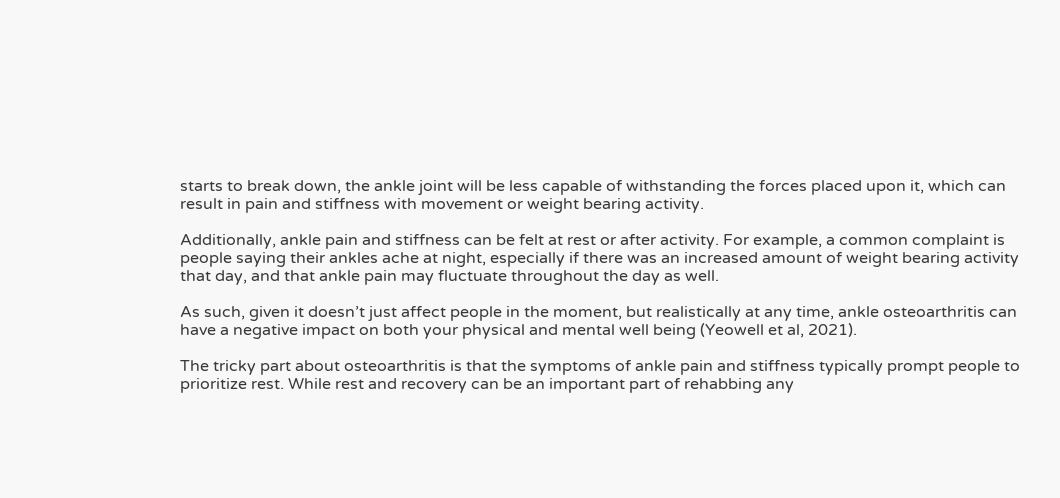starts to break down, the ankle joint will be less capable of withstanding the forces placed upon it, which can result in pain and stiffness with movement or weight bearing activity.

Additionally, ankle pain and stiffness can be felt at rest or after activity. For example, a common complaint is people saying their ankles ache at night, especially if there was an increased amount of weight bearing activity that day, and that ankle pain may fluctuate throughout the day as well.

As such, given it doesn’t just affect people in the moment, but realistically at any time, ankle osteoarthritis can have a negative impact on both your physical and mental well being (Yeowell et al, 2021).

The tricky part about osteoarthritis is that the symptoms of ankle pain and stiffness typically prompt people to prioritize rest. While rest and recovery can be an important part of rehabbing any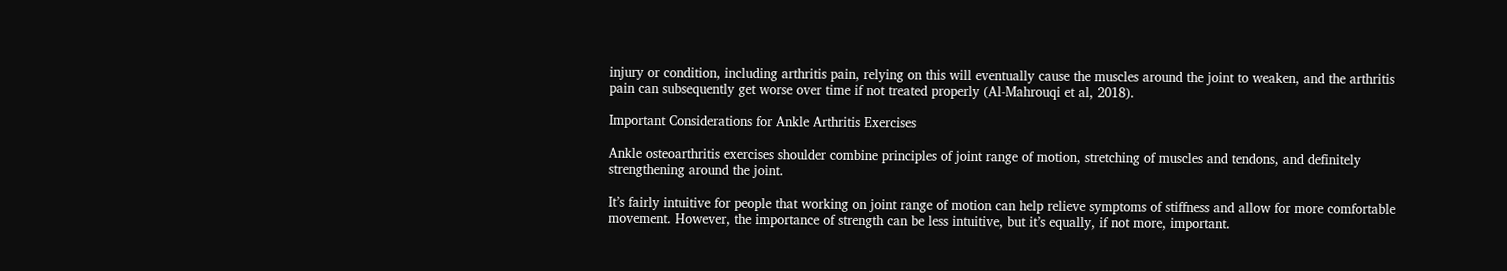injury or condition, including arthritis pain, relying on this will eventually cause the muscles around the joint to weaken, and the arthritis pain can subsequently get worse over time if not treated properly (Al-Mahrouqi et al, 2018).

Important Considerations for Ankle Arthritis Exercises

Ankle osteoarthritis exercises shoulder combine principles of joint range of motion, stretching of muscles and tendons, and definitely strengthening around the joint.

It’s fairly intuitive for people that working on joint range of motion can help relieve symptoms of stiffness and allow for more comfortable movement. However, the importance of strength can be less intuitive, but it’s equally, if not more, important.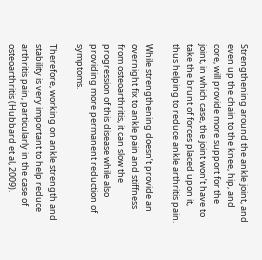Strengthening around the ankle joint, and even up the chain to the knee, hip, and core, will provide more support for the joint, in which case, the joint won’t have to take the brunt of forces placed upon it, thus helping to reduce ankle arthritis pain.

While strengthening doesn’t provide an overnight fix to ankle pain and stiffness from osteoarthritis, it can slow the progression of this disease while also providing more permanent reduction of symptoms.

Therefore, working on ankle strength and stability is very important to help reduce arthritis pain, particularly in the case of osteoarthritis (Hubbard et al, 2009).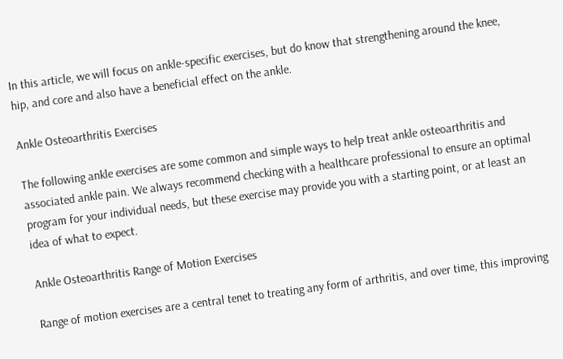In this article, we will focus on ankle-specific exercises, but do know that strengthening around the knee, hip, and core and also have a beneficial effect on the ankle.

Ankle Osteoarthritis Exercises

The following ankle exercises are some common and simple ways to help treat ankle osteoarthritis and associated ankle pain. We always recommend checking with a healthcare professional to ensure an optimal program for your individual needs, but these exercise may provide you with a starting point, or at least an idea of what to expect.

Ankle Osteoarthritis Range of Motion Exercises

Range of motion exercises are a central tenet to treating any form of arthritis, and over time, this improving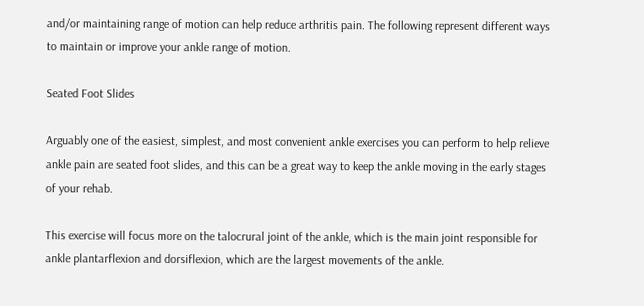and/or maintaining range of motion can help reduce arthritis pain. The following represent different ways to maintain or improve your ankle range of motion.

Seated Foot Slides

Arguably one of the easiest, simplest, and most convenient ankle exercises you can perform to help relieve ankle pain are seated foot slides, and this can be a great way to keep the ankle moving in the early stages of your rehab.

This exercise will focus more on the talocrural joint of the ankle, which is the main joint responsible for ankle plantarflexion and dorsiflexion, which are the largest movements of the ankle.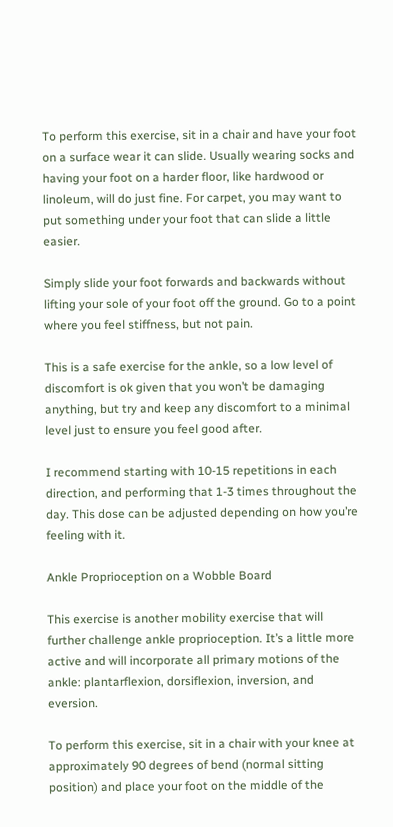To perform this exercise, sit in a chair and have your foot on a surface wear it can slide. Usually wearing socks and having your foot on a harder floor, like hardwood or linoleum, will do just fine. For carpet, you may want to put something under your foot that can slide a little easier.

Simply slide your foot forwards and backwards without lifting your sole of your foot off the ground. Go to a point where you feel stiffness, but not pain.

This is a safe exercise for the ankle, so a low level of discomfort is ok given that you won’t be damaging anything, but try and keep any discomfort to a minimal level just to ensure you feel good after.

I recommend starting with 10-15 repetitions in each direction, and performing that 1-3 times throughout the day. This dose can be adjusted depending on how you’re feeling with it.

Ankle Proprioception on a Wobble Board

This exercise is another mobility exercise that will further challenge ankle proprioception. It’s a little more active and will incorporate all primary motions of the ankle: plantarflexion, dorsiflexion, inversion, and eversion.

To perform this exercise, sit in a chair with your knee at approximately 90 degrees of bend (normal sitting position) and place your foot on the middle of the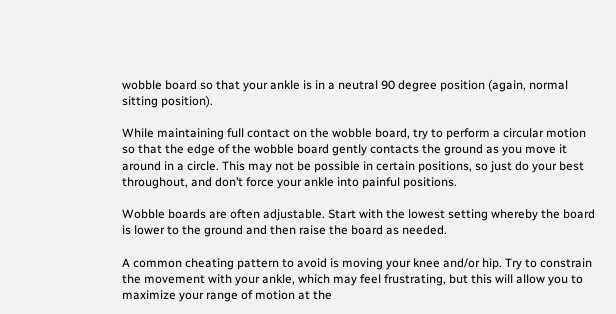wobble board so that your ankle is in a neutral 90 degree position (again, normal sitting position).

While maintaining full contact on the wobble board, try to perform a circular motion so that the edge of the wobble board gently contacts the ground as you move it around in a circle. This may not be possible in certain positions, so just do your best throughout, and don’t force your ankle into painful positions.

Wobble boards are often adjustable. Start with the lowest setting whereby the board is lower to the ground and then raise the board as needed.

A common cheating pattern to avoid is moving your knee and/or hip. Try to constrain the movement with your ankle, which may feel frustrating, but this will allow you to maximize your range of motion at the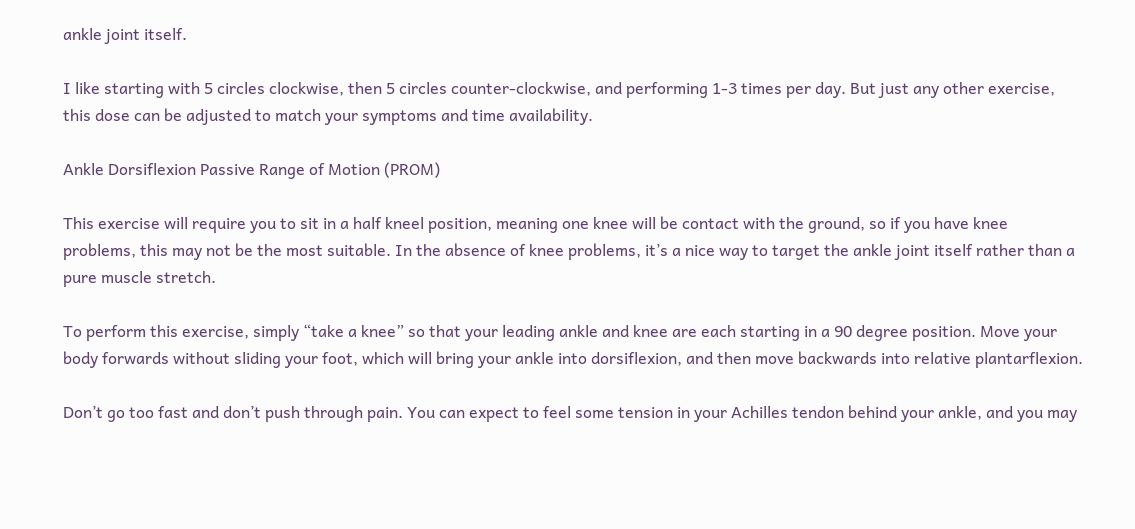ankle joint itself.

I like starting with 5 circles clockwise, then 5 circles counter-clockwise, and performing 1-3 times per day. But just any other exercise, this dose can be adjusted to match your symptoms and time availability.

Ankle Dorsiflexion Passive Range of Motion (PROM)

This exercise will require you to sit in a half kneel position, meaning one knee will be contact with the ground, so if you have knee problems, this may not be the most suitable. In the absence of knee problems, it’s a nice way to target the ankle joint itself rather than a pure muscle stretch.

To perform this exercise, simply “take a knee” so that your leading ankle and knee are each starting in a 90 degree position. Move your body forwards without sliding your foot, which will bring your ankle into dorsiflexion, and then move backwards into relative plantarflexion.

Don’t go too fast and don’t push through pain. You can expect to feel some tension in your Achilles tendon behind your ankle, and you may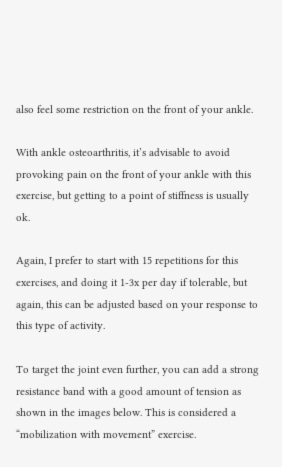also feel some restriction on the front of your ankle.

With ankle osteoarthritis, it’s advisable to avoid provoking pain on the front of your ankle with this exercise, but getting to a point of stiffness is usually ok.

Again, I prefer to start with 15 repetitions for this exercises, and doing it 1-3x per day if tolerable, but again, this can be adjusted based on your response to this type of activity.

To target the joint even further, you can add a strong resistance band with a good amount of tension as shown in the images below. This is considered a “mobilization with movement” exercise.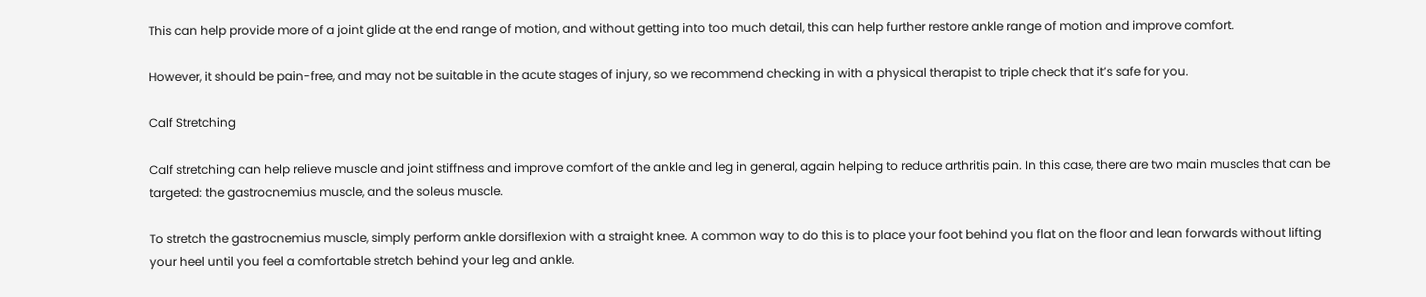This can help provide more of a joint glide at the end range of motion, and without getting into too much detail, this can help further restore ankle range of motion and improve comfort.

However, it should be pain-free, and may not be suitable in the acute stages of injury, so we recommend checking in with a physical therapist to triple check that it’s safe for you.

Calf Stretching

Calf stretching can help relieve muscle and joint stiffness and improve comfort of the ankle and leg in general, again helping to reduce arthritis pain. In this case, there are two main muscles that can be targeted: the gastrocnemius muscle, and the soleus muscle.

To stretch the gastrocnemius muscle, simply perform ankle dorsiflexion with a straight knee. A common way to do this is to place your foot behind you flat on the floor and lean forwards without lifting your heel until you feel a comfortable stretch behind your leg and ankle.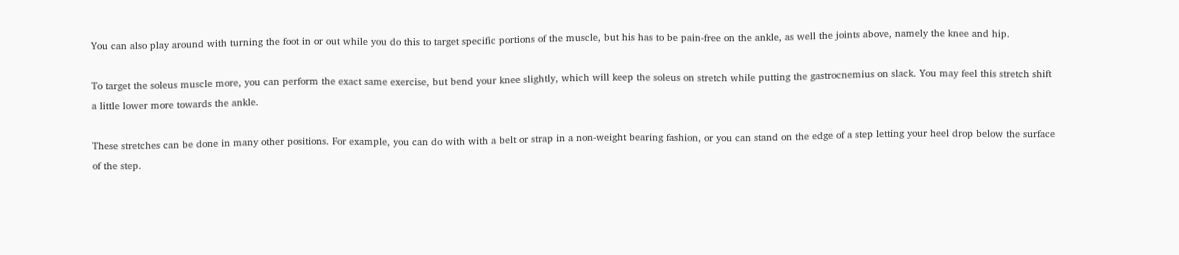You can also play around with turning the foot in or out while you do this to target specific portions of the muscle, but his has to be pain-free on the ankle, as well the joints above, namely the knee and hip.

To target the soleus muscle more, you can perform the exact same exercise, but bend your knee slightly, which will keep the soleus on stretch while putting the gastrocnemius on slack. You may feel this stretch shift a little lower more towards the ankle.

These stretches can be done in many other positions. For example, you can do with with a belt or strap in a non-weight bearing fashion, or you can stand on the edge of a step letting your heel drop below the surface of the step.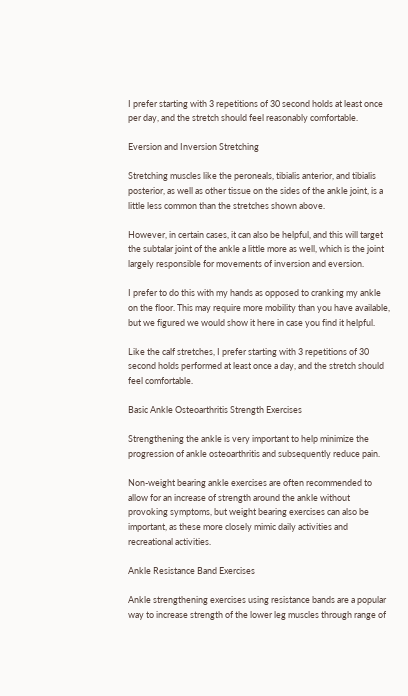I prefer starting with 3 repetitions of 30 second holds at least once per day, and the stretch should feel reasonably comfortable.

Eversion and Inversion Stretching

Stretching muscles like the peroneals, tibialis anterior, and tibialis posterior, as well as other tissue on the sides of the ankle joint, is a little less common than the stretches shown above.

However, in certain cases, it can also be helpful, and this will target the subtalar joint of the ankle a little more as well, which is the joint largely responsible for movements of inversion and eversion.

I prefer to do this with my hands as opposed to cranking my ankle on the floor. This may require more mobility than you have available, but we figured we would show it here in case you find it helpful.

Like the calf stretches, I prefer starting with 3 repetitions of 30 second holds performed at least once a day, and the stretch should feel comfortable.

Basic Ankle Osteoarthritis Strength Exercises

Strengthening the ankle is very important to help minimize the progression of ankle osteoarthritis and subsequently reduce pain.

Non-weight bearing ankle exercises are often recommended to allow for an increase of strength around the ankle without provoking symptoms, but weight bearing exercises can also be important, as these more closely mimic daily activities and recreational activities.

Ankle Resistance Band Exercises

Ankle strengthening exercises using resistance bands are a popular way to increase strength of the lower leg muscles through range of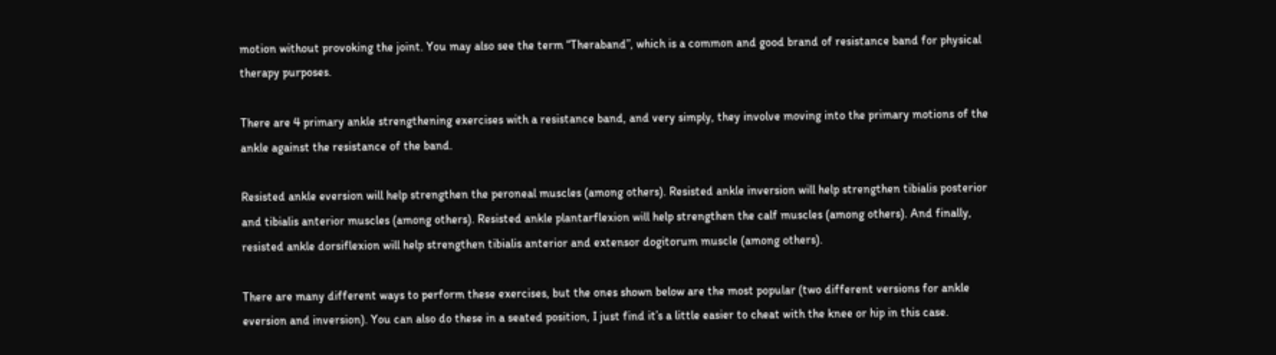motion without provoking the joint. You may also see the term “Theraband”, which is a common and good brand of resistance band for physical therapy purposes.

There are 4 primary ankle strengthening exercises with a resistance band, and very simply, they involve moving into the primary motions of the ankle against the resistance of the band.

Resisted ankle eversion will help strengthen the peroneal muscles (among others). Resisted ankle inversion will help strengthen tibialis posterior and tibialis anterior muscles (among others). Resisted ankle plantarflexion will help strengthen the calf muscles (among others). And finally, resisted ankle dorsiflexion will help strengthen tibialis anterior and extensor dogitorum muscle (among others).

There are many different ways to perform these exercises, but the ones shown below are the most popular (two different versions for ankle eversion and inversion). You can also do these in a seated position, I just find it’s a little easier to cheat with the knee or hip in this case.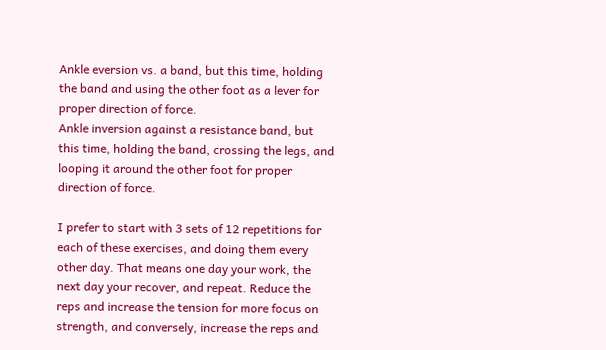Ankle eversion vs. a band, but this time, holding the band and using the other foot as a lever for proper direction of force.
Ankle inversion against a resistance band, but this time, holding the band, crossing the legs, and looping it around the other foot for proper direction of force.

I prefer to start with 3 sets of 12 repetitions for each of these exercises, and doing them every other day. That means one day your work, the next day your recover, and repeat. Reduce the reps and increase the tension for more focus on strength, and conversely, increase the reps and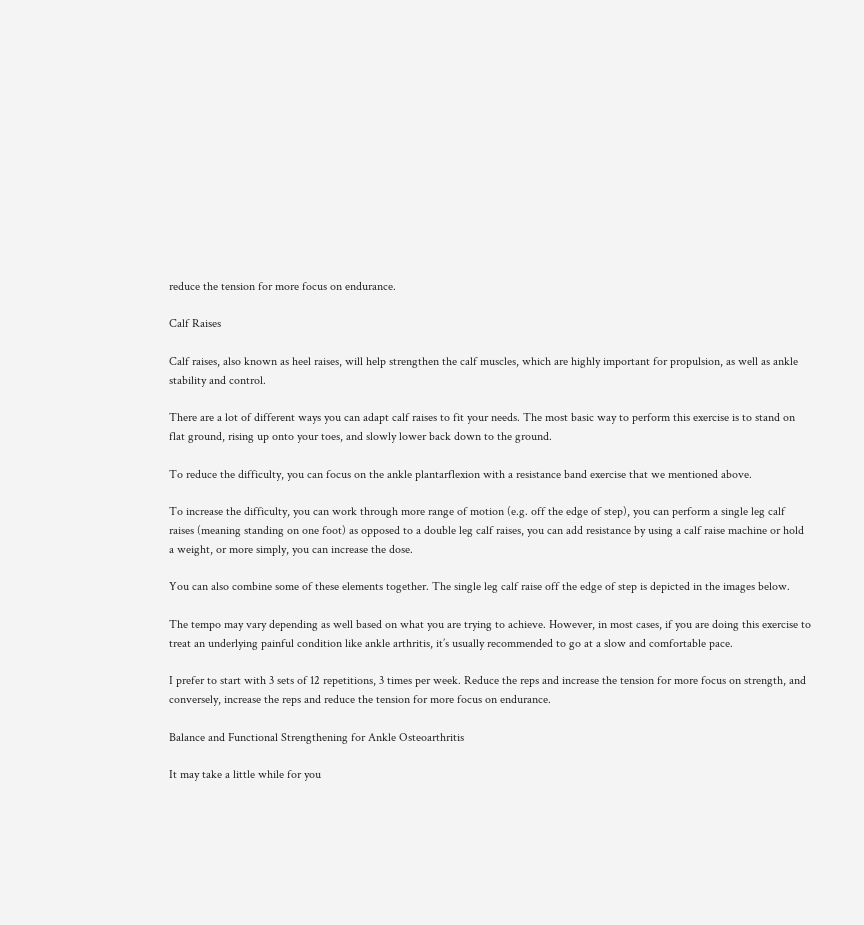reduce the tension for more focus on endurance.

Calf Raises

Calf raises, also known as heel raises, will help strengthen the calf muscles, which are highly important for propulsion, as well as ankle stability and control.

There are a lot of different ways you can adapt calf raises to fit your needs. The most basic way to perform this exercise is to stand on flat ground, rising up onto your toes, and slowly lower back down to the ground.

To reduce the difficulty, you can focus on the ankle plantarflexion with a resistance band exercise that we mentioned above.

To increase the difficulty, you can work through more range of motion (e.g. off the edge of step), you can perform a single leg calf raises (meaning standing on one foot) as opposed to a double leg calf raises, you can add resistance by using a calf raise machine or hold a weight, or more simply, you can increase the dose.

You can also combine some of these elements together. The single leg calf raise off the edge of step is depicted in the images below.

The tempo may vary depending as well based on what you are trying to achieve. However, in most cases, if you are doing this exercise to treat an underlying painful condition like ankle arthritis, it’s usually recommended to go at a slow and comfortable pace.

I prefer to start with 3 sets of 12 repetitions, 3 times per week. Reduce the reps and increase the tension for more focus on strength, and conversely, increase the reps and reduce the tension for more focus on endurance.

Balance and Functional Strengthening for Ankle Osteoarthritis

It may take a little while for you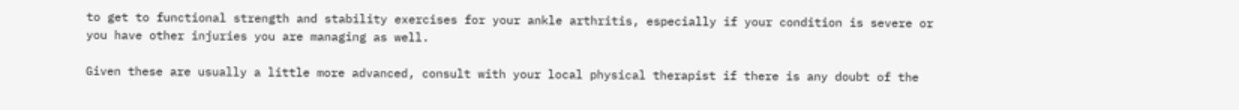to get to functional strength and stability exercises for your ankle arthritis, especially if your condition is severe or you have other injuries you are managing as well.

Given these are usually a little more advanced, consult with your local physical therapist if there is any doubt of the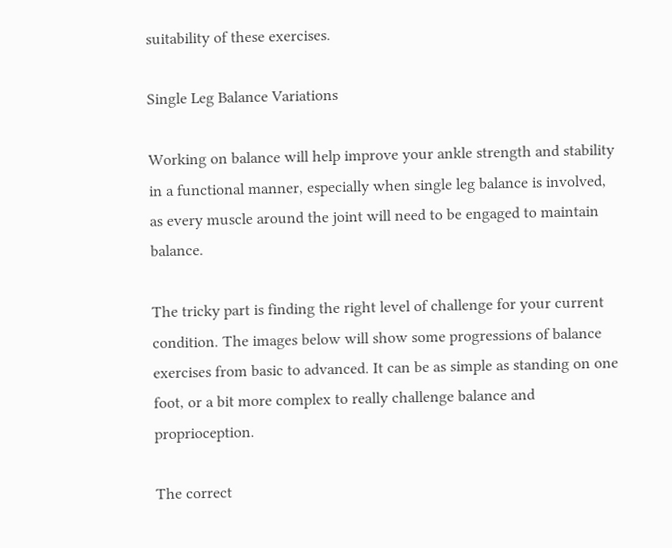suitability of these exercises.

Single Leg Balance Variations

Working on balance will help improve your ankle strength and stability in a functional manner, especially when single leg balance is involved, as every muscle around the joint will need to be engaged to maintain balance.

The tricky part is finding the right level of challenge for your current condition. The images below will show some progressions of balance exercises from basic to advanced. It can be as simple as standing on one foot, or a bit more complex to really challenge balance and proprioception.

The correct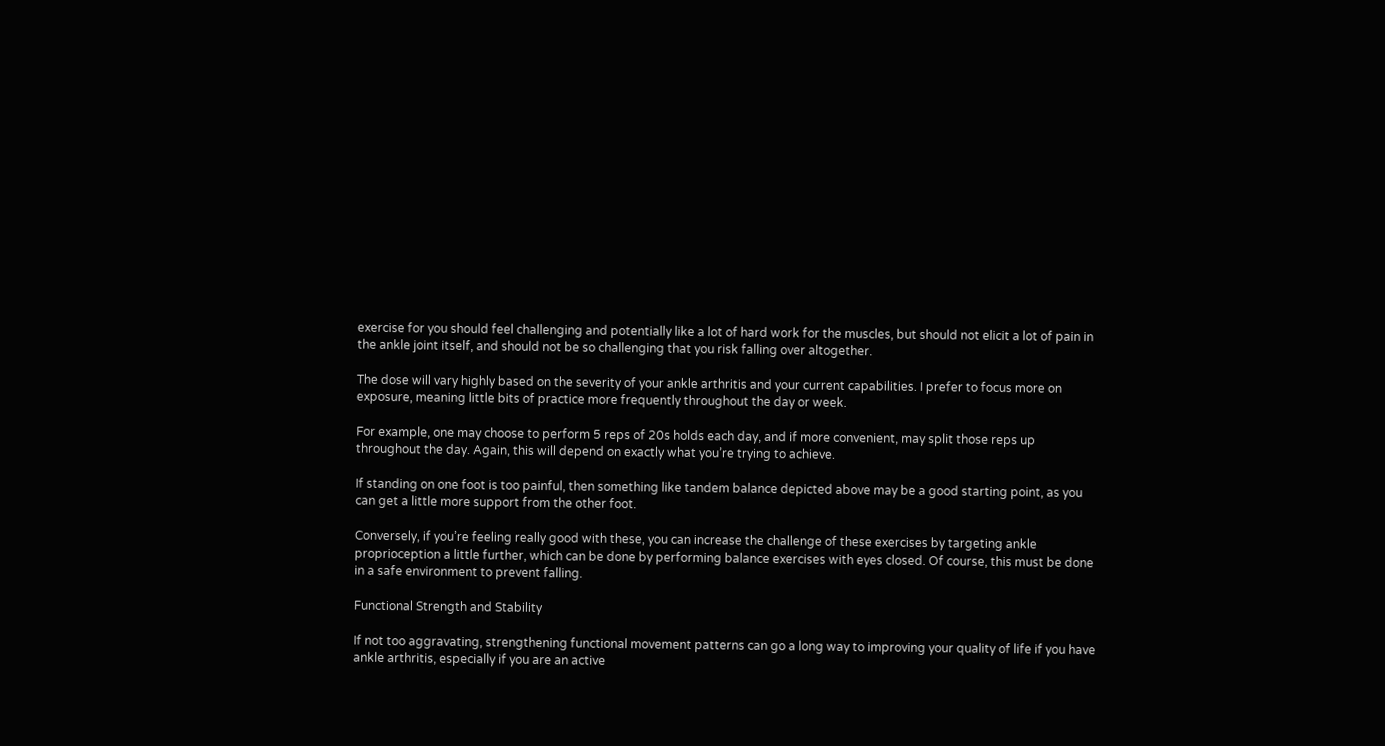exercise for you should feel challenging and potentially like a lot of hard work for the muscles, but should not elicit a lot of pain in the ankle joint itself, and should not be so challenging that you risk falling over altogether.

The dose will vary highly based on the severity of your ankle arthritis and your current capabilities. I prefer to focus more on exposure, meaning little bits of practice more frequently throughout the day or week.

For example, one may choose to perform 5 reps of 20s holds each day, and if more convenient, may split those reps up throughout the day. Again, this will depend on exactly what you’re trying to achieve.

If standing on one foot is too painful, then something like tandem balance depicted above may be a good starting point, as you can get a little more support from the other foot.

Conversely, if you’re feeling really good with these, you can increase the challenge of these exercises by targeting ankle proprioception a little further, which can be done by performing balance exercises with eyes closed. Of course, this must be done in a safe environment to prevent falling.

Functional Strength and Stability

If not too aggravating, strengthening functional movement patterns can go a long way to improving your quality of life if you have ankle arthritis, especially if you are an active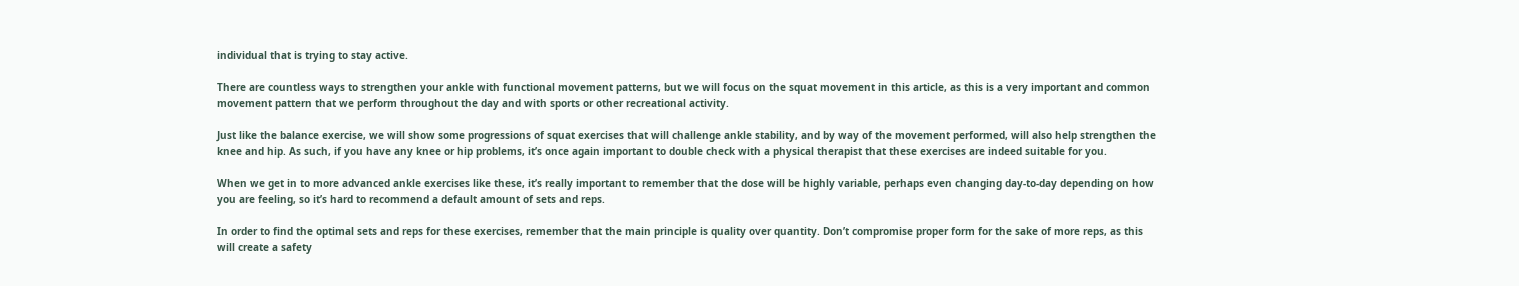individual that is trying to stay active.

There are countless ways to strengthen your ankle with functional movement patterns, but we will focus on the squat movement in this article, as this is a very important and common movement pattern that we perform throughout the day and with sports or other recreational activity.

Just like the balance exercise, we will show some progressions of squat exercises that will challenge ankle stability, and by way of the movement performed, will also help strengthen the knee and hip. As such, if you have any knee or hip problems, it’s once again important to double check with a physical therapist that these exercises are indeed suitable for you.

When we get in to more advanced ankle exercises like these, it’s really important to remember that the dose will be highly variable, perhaps even changing day-to-day depending on how you are feeling, so it’s hard to recommend a default amount of sets and reps.

In order to find the optimal sets and reps for these exercises, remember that the main principle is quality over quantity. Don’t compromise proper form for the sake of more reps, as this will create a safety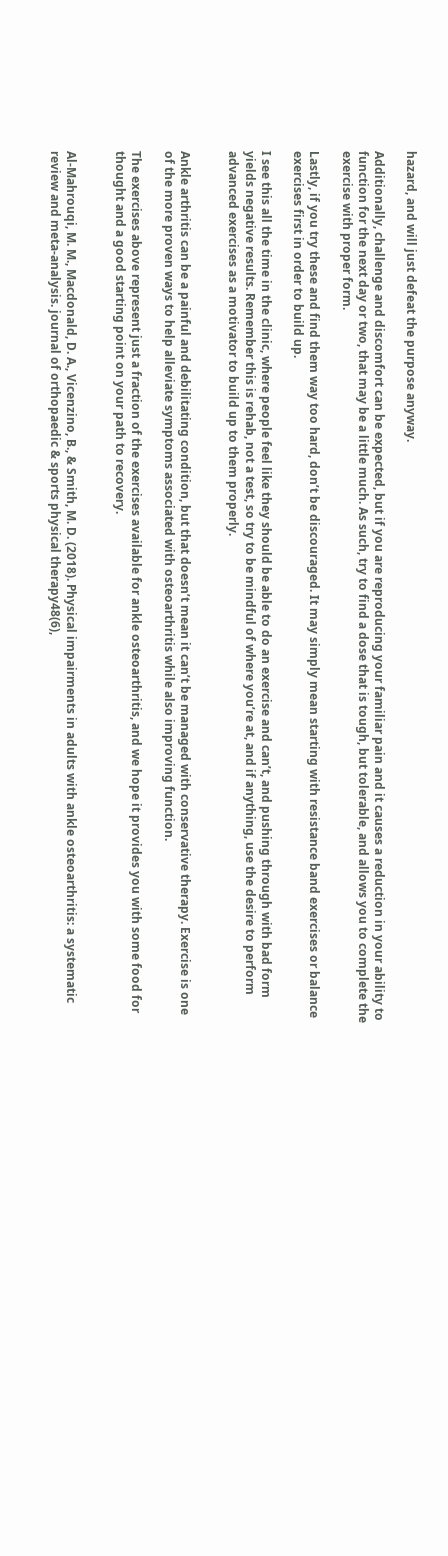hazard, and will just defeat the purpose anyway.

Additionally, challenge and discomfort can be expected, but if you are reproducing your familiar pain and it causes a reduction in your ability to function for the next day or two, that may be a little much. As such, try to find a dose that is tough, but tolerable, and allows you to complete the exercise with proper form.

Lastly, if you try these and find them way too hard, don’t be discouraged. It may simply mean starting with resistance band exercises or balance exercises first in order to build up.

I see this all the time in the clinic, where people feel like they should be able to do an exercise and can’t, and pushing through with bad form yields negative results. Remember this is rehab, not a test, so try to be mindful of where you’re at, and if anything, use the desire to perform advanced exercises as a motivator to build up to them properly.


Ankle arthritis can be a painful and debilitating condition, but that doesn’t mean it can’t be managed with conservative therapy. Exercise is one of the more proven ways to help alleviate symptoms associated with osteoarthritis while also improving function.

The exercises above represent just a fraction of the exercises available for ankle osteoarthritis, and we hope it provides you with some food for thought and a good starting point on your path to recovery.


Al-Mahrouqi, M. M., Macdonald, D. A., Vicenzino, B., & Smith, M. D. (2018). Physical impairments in adults with ankle osteoarthritis: a systematic review and meta-analysis. journal of orthopaedic & sports physical therapy48(6),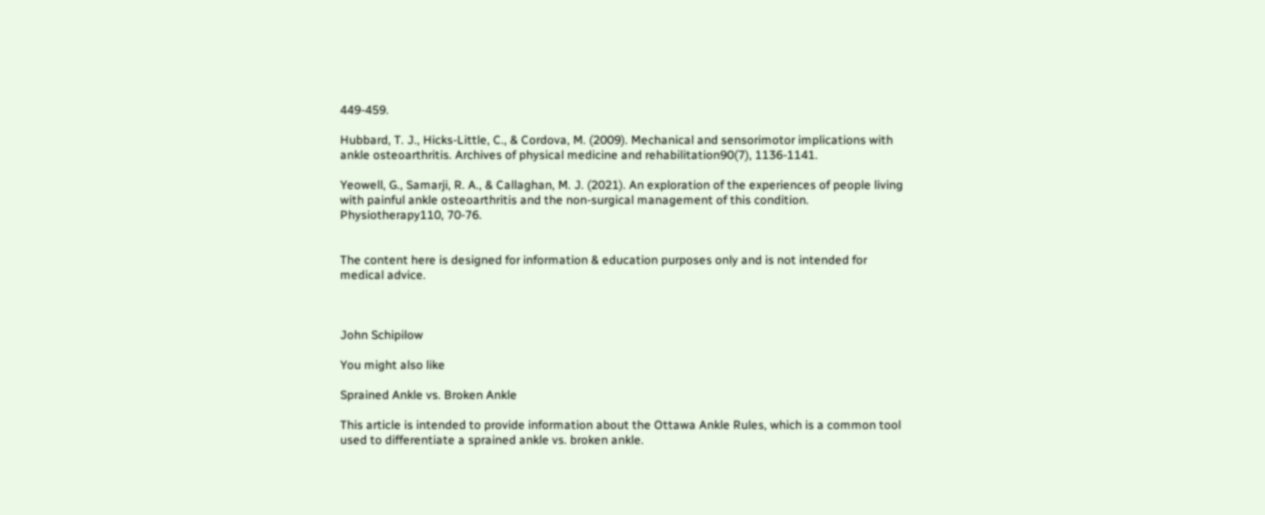449-459.

Hubbard, T. J., Hicks-Little, C., & Cordova, M. (2009). Mechanical and sensorimotor implications with ankle osteoarthritis. Archives of physical medicine and rehabilitation90(7), 1136-1141.

Yeowell, G., Samarji, R. A., & Callaghan, M. J. (2021). An exploration of the experiences of people living with painful ankle osteoarthritis and the non-surgical management of this condition. Physiotherapy110, 70-76.


The content here is designed for information & education purposes only and is not intended for medical advice.



John Schipilow

You might also like

Sprained Ankle vs. Broken Ankle

This article is intended to provide information about the Ottawa Ankle Rules, which is a common tool used to differentiate a sprained ankle vs. broken ankle.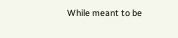While meant to be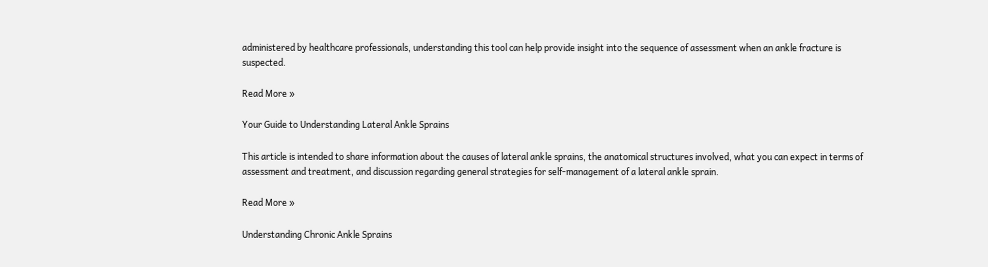administered by healthcare professionals, understanding this tool can help provide insight into the sequence of assessment when an ankle fracture is suspected.

Read More »

Your Guide to Understanding Lateral Ankle Sprains

This article is intended to share information about the causes of lateral ankle sprains, the anatomical structures involved, what you can expect in terms of assessment and treatment, and discussion regarding general strategies for self-management of a lateral ankle sprain.

Read More »

Understanding Chronic Ankle Sprains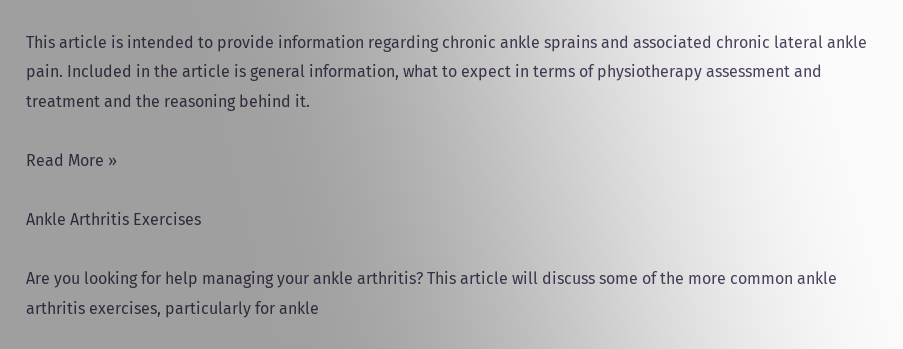This article is intended to provide information regarding chronic ankle sprains and associated chronic lateral ankle pain. Included in the article is general information, what to expect in terms of physiotherapy assessment and treatment and the reasoning behind it.

Read More »

Ankle Arthritis Exercises

Are you looking for help managing your ankle arthritis? This article will discuss some of the more common ankle arthritis exercises, particularly for ankle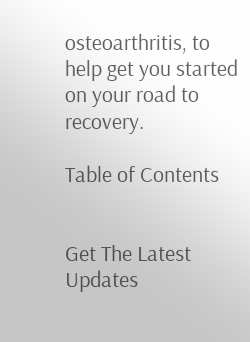osteoarthritis, to help get you started on your road to recovery.

Table of Contents


Get The Latest Updates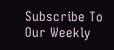Subscribe To Our Weekly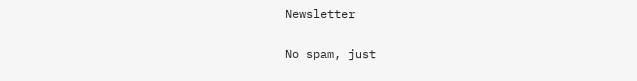Newsletter

No spam, just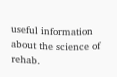useful information about the science of rehab.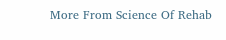More From Science Of Rehab